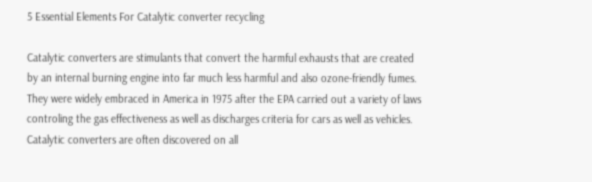5 Essential Elements For Catalytic converter recycling

Catalytic converters are stimulants that convert the harmful exhausts that are created by an internal burning engine into far much less harmful and also ozone-friendly fumes. They were widely embraced in America in 1975 after the EPA carried out a variety of laws controling the gas effectiveness as well as discharges criteria for cars as well as vehicles. Catalytic converters are often discovered on all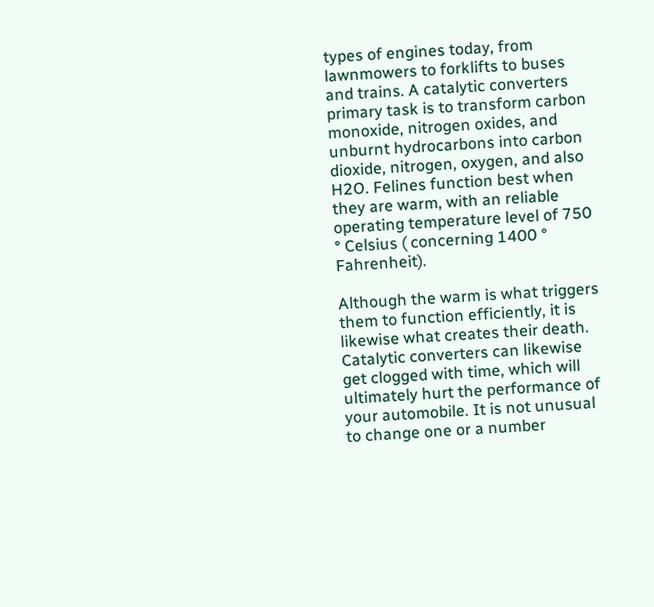types of engines today, from lawnmowers to forklifts to buses and trains. A catalytic converters primary task is to transform carbon monoxide, nitrogen oxides, and unburnt hydrocarbons into carbon dioxide, nitrogen, oxygen, and also H2O. Felines function best when they are warm, with an reliable operating temperature level of 750 ° Celsius ( concerning 1400 ° Fahrenheit).

Although the warm is what triggers them to function efficiently, it is likewise what creates their death. Catalytic converters can likewise get clogged with time, which will ultimately hurt the performance of your automobile. It is not unusual to change one or a number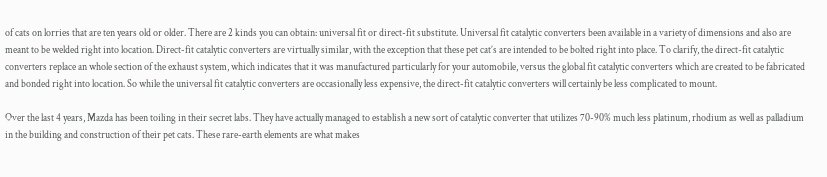of cats on lorries that are ten years old or older. There are 2 kinds you can obtain: universal fit or direct-fit substitute. Universal fit catalytic converters been available in a variety of dimensions and also are meant to be welded right into location. Direct-fit catalytic converters are virtually similar, with the exception that these pet cat’s are intended to be bolted right into place. To clarify, the direct-fit catalytic converters replace an whole section of the exhaust system, which indicates that it was manufactured particularly for your automobile, versus the global fit catalytic converters which are created to be fabricated and bonded right into location. So while the universal fit catalytic converters are occasionally less expensive, the direct-fit catalytic converters will certainly be less complicated to mount.

Over the last 4 years, Mazda has been toiling in their secret labs. They have actually managed to establish a new sort of catalytic converter that utilizes 70-90% much less platinum, rhodium as well as palladium in the building and construction of their pet cats. These rare-earth elements are what makes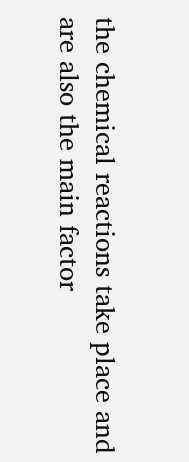the chemical reactions take place and are also the main factor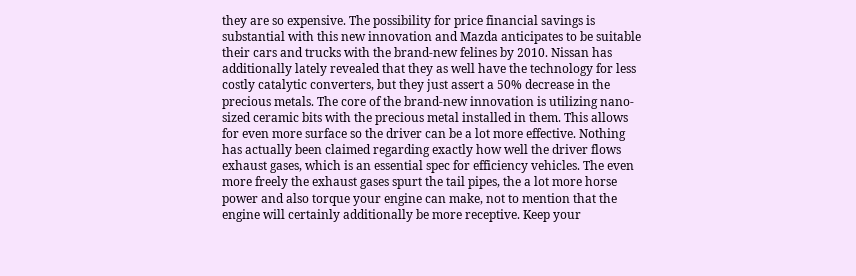they are so expensive. The possibility for price financial savings is substantial with this new innovation and Mazda anticipates to be suitable their cars and trucks with the brand-new felines by 2010. Nissan has additionally lately revealed that they as well have the technology for less costly catalytic converters, but they just assert a 50% decrease in the precious metals. The core of the brand-new innovation is utilizing nano-sized ceramic bits with the precious metal installed in them. This allows for even more surface so the driver can be a lot more effective. Nothing has actually been claimed regarding exactly how well the driver flows exhaust gases, which is an essential spec for efficiency vehicles. The even more freely the exhaust gases spurt the tail pipes, the a lot more horse power and also torque your engine can make, not to mention that the engine will certainly additionally be more receptive. Keep your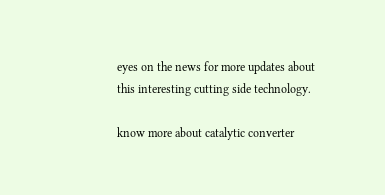eyes on the news for more updates about this interesting cutting side technology.

know more about catalytic converter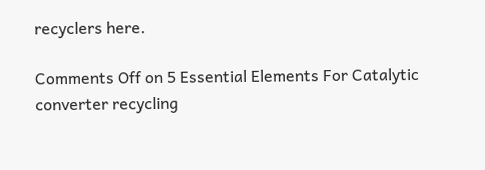recyclers here.

Comments Off on 5 Essential Elements For Catalytic converter recycling